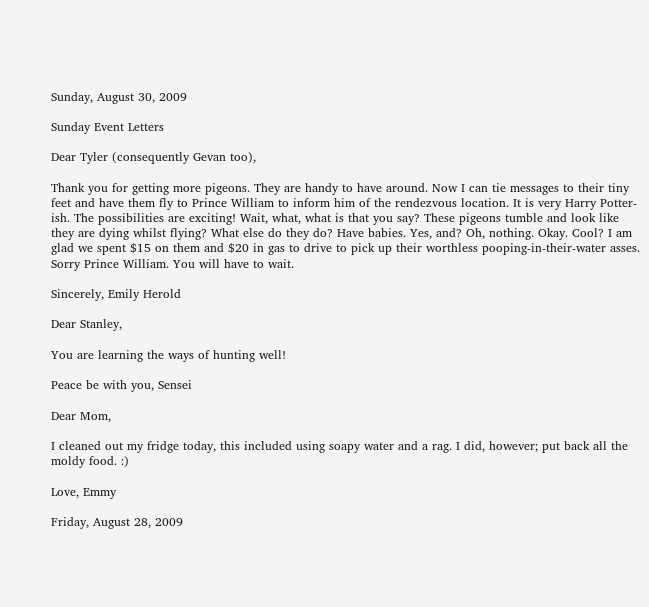Sunday, August 30, 2009

Sunday Event Letters

Dear Tyler (consequently Gevan too),

Thank you for getting more pigeons. They are handy to have around. Now I can tie messages to their tiny feet and have them fly to Prince William to inform him of the rendezvous location. It is very Harry Potter-ish. The possibilities are exciting! Wait, what, what is that you say? These pigeons tumble and look like they are dying whilst flying? What else do they do? Have babies. Yes, and? Oh, nothing. Okay. Cool? I am glad we spent $15 on them and $20 in gas to drive to pick up their worthless pooping-in-their-water asses. Sorry Prince William. You will have to wait.

Sincerely, Emily Herold

Dear Stanley,

You are learning the ways of hunting well!

Peace be with you, Sensei

Dear Mom,

I cleaned out my fridge today, this included using soapy water and a rag. I did, however; put back all the moldy food. :)

Love, Emmy

Friday, August 28, 2009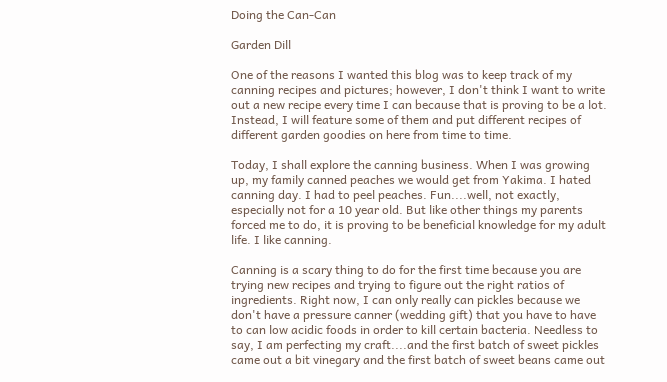Doing the Can-Can

Garden Dill

One of the reasons I wanted this blog was to keep track of my canning recipes and pictures; however, I don't think I want to write out a new recipe every time I can because that is proving to be a lot. Instead, I will feature some of them and put different recipes of different garden goodies on here from time to time.

Today, I shall explore the canning business. When I was growing up, my family canned peaches we would get from Yakima. I hated canning day. I had to peel peaches. Fun....well, not exactly, especially not for a 10 year old. But like other things my parents forced me to do, it is proving to be beneficial knowledge for my adult life. I like canning.

Canning is a scary thing to do for the first time because you are trying new recipes and trying to figure out the right ratios of ingredients. Right now, I can only really can pickles because we don't have a pressure canner (wedding gift) that you have to have to can low acidic foods in order to kill certain bacteria. Needless to say, I am perfecting my craft....and the first batch of sweet pickles came out a bit vinegary and the first batch of sweet beans came out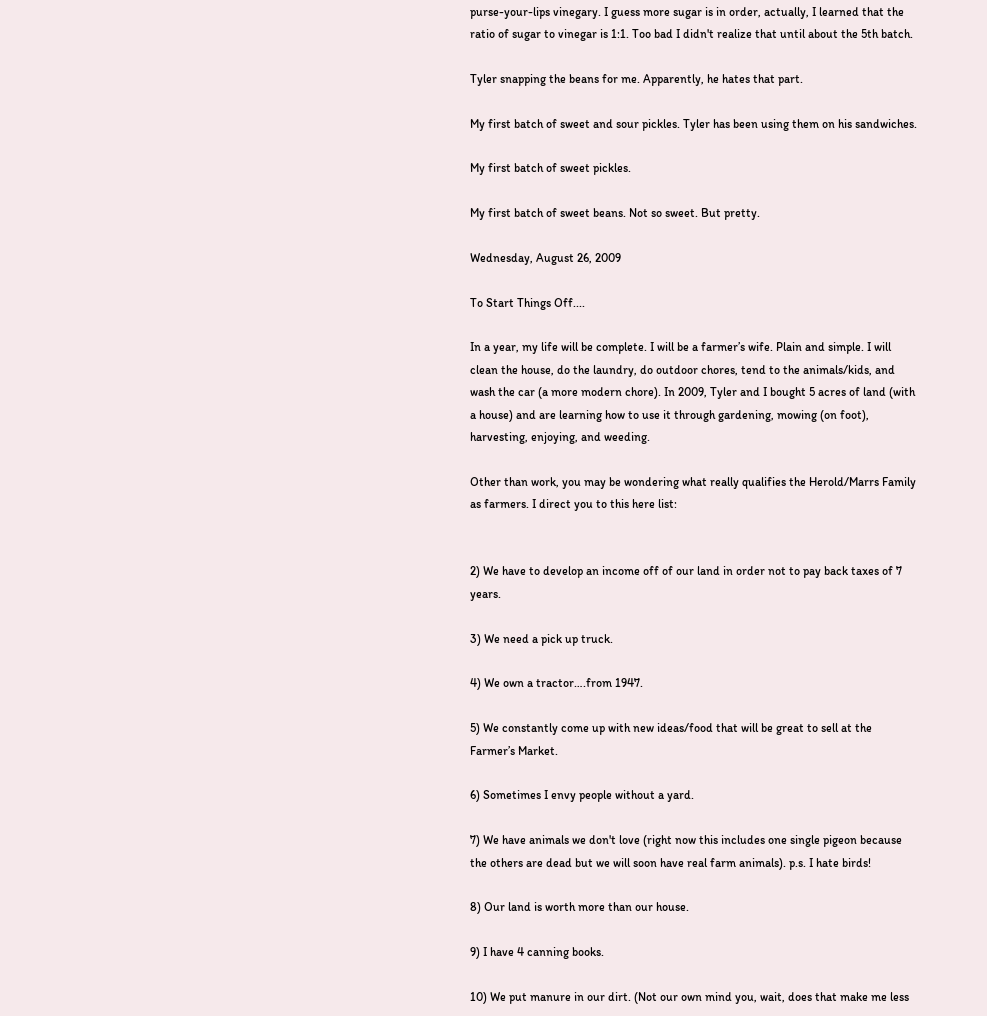purse-your-lips vinegary. I guess more sugar is in order, actually, I learned that the ratio of sugar to vinegar is 1:1. Too bad I didn't realize that until about the 5th batch.

Tyler snapping the beans for me. Apparently, he hates that part.

My first batch of sweet and sour pickles. Tyler has been using them on his sandwiches.

My first batch of sweet pickles.

My first batch of sweet beans. Not so sweet. But pretty.

Wednesday, August 26, 2009

To Start Things Off....

In a year, my life will be complete. I will be a farmer’s wife. Plain and simple. I will clean the house, do the laundry, do outdoor chores, tend to the animals/kids, and wash the car (a more modern chore). In 2009, Tyler and I bought 5 acres of land (with a house) and are learning how to use it through gardening, mowing (on foot), harvesting, enjoying, and weeding.

Other than work, you may be wondering what really qualifies the Herold/Marrs Family as farmers. I direct you to this here list:


2) We have to develop an income off of our land in order not to pay back taxes of 7 years.

3) We need a pick up truck.

4) We own a tractor….from 1947.

5) We constantly come up with new ideas/food that will be great to sell at the Farmer’s Market.

6) Sometimes I envy people without a yard.

7) We have animals we don't love (right now this includes one single pigeon because the others are dead but we will soon have real farm animals). p.s. I hate birds!

8) Our land is worth more than our house.

9) I have 4 canning books.

10) We put manure in our dirt. (Not our own mind you, wait, does that make me less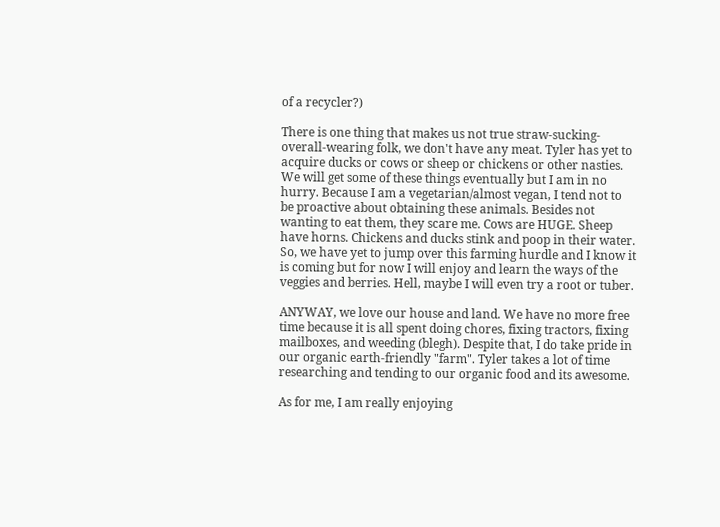of a recycler?)

There is one thing that makes us not true straw-sucking-overall-wearing folk, we don't have any meat. Tyler has yet to acquire ducks or cows or sheep or chickens or other nasties. We will get some of these things eventually but I am in no hurry. Because I am a vegetarian/almost vegan, I tend not to be proactive about obtaining these animals. Besides not wanting to eat them, they scare me. Cows are HUGE. Sheep have horns. Chickens and ducks stink and poop in their water. So, we have yet to jump over this farming hurdle and I know it is coming but for now I will enjoy and learn the ways of the veggies and berries. Hell, maybe I will even try a root or tuber.

ANYWAY, we love our house and land. We have no more free time because it is all spent doing chores, fixing tractors, fixing mailboxes, and weeding (blegh). Despite that, I do take pride in our organic earth-friendly "farm". Tyler takes a lot of time researching and tending to our organic food and its awesome.

As for me, I am really enjoying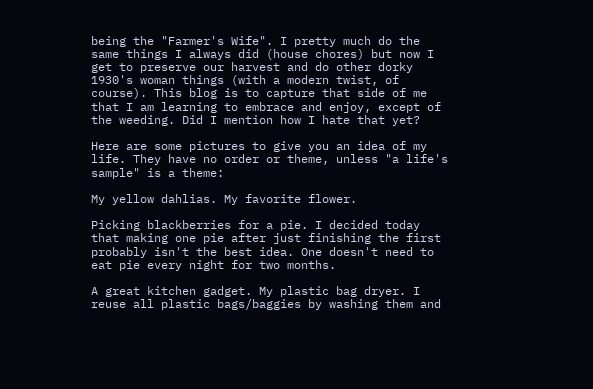being the "Farmer's Wife". I pretty much do the same things I always did (house chores) but now I get to preserve our harvest and do other dorky 1930's woman things (with a modern twist, of course). This blog is to capture that side of me that I am learning to embrace and enjoy, except of the weeding. Did I mention how I hate that yet?

Here are some pictures to give you an idea of my life. They have no order or theme, unless "a life's sample" is a theme:

My yellow dahlias. My favorite flower.

Picking blackberries for a pie. I decided today that making one pie after just finishing the first probably isn't the best idea. One doesn't need to eat pie every night for two months.

A great kitchen gadget. My plastic bag dryer. I reuse all plastic bags/baggies by washing them and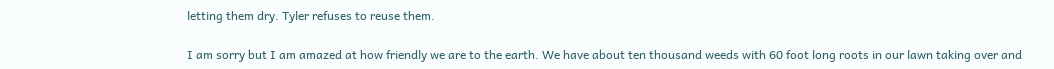letting them dry. Tyler refuses to reuse them.

I am sorry but I am amazed at how friendly we are to the earth. We have about ten thousand weeds with 60 foot long roots in our lawn taking over and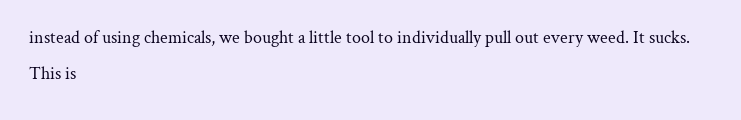instead of using chemicals, we bought a little tool to individually pull out every weed. It sucks. This is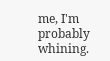me, I'm probably whining.